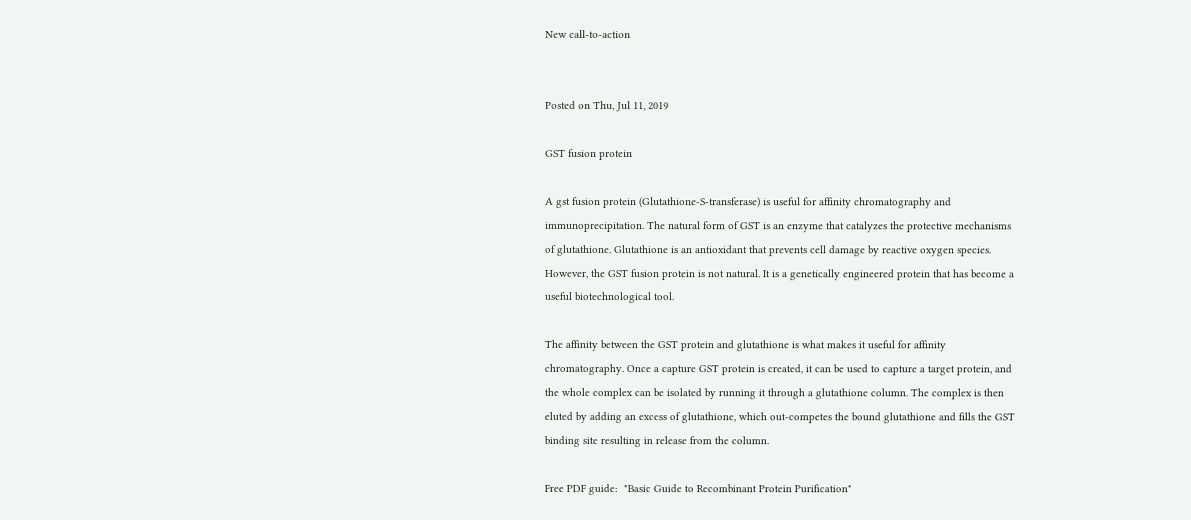New call-to-action


Posted on Thu, Jul 11, 2019

GST fusion protein

A gst fusion protein (Glutathione-S-transferase) is useful for affinity chromatography and immunoprecipitation. The natural form of GST is an enzyme that catalyzes the protective mechanisms of glutathione. Glutathione is an antioxidant that prevents cell damage by reactive oxygen species. However, the GST fusion protein is not natural. It is a genetically engineered protein that has become a useful biotechnological tool.

The affinity between the GST protein and glutathione is what makes it useful for affinity chromatography. Once a capture GST protein is created, it can be used to capture a target protein, and the whole complex can be isolated by running it through a glutathione column. The complex is then eluted by adding an excess of glutathione, which out-competes the bound glutathione and fills the GST binding site resulting in release from the column.

Free PDF guide:  "Basic Guide to Recombinant Protein Purification"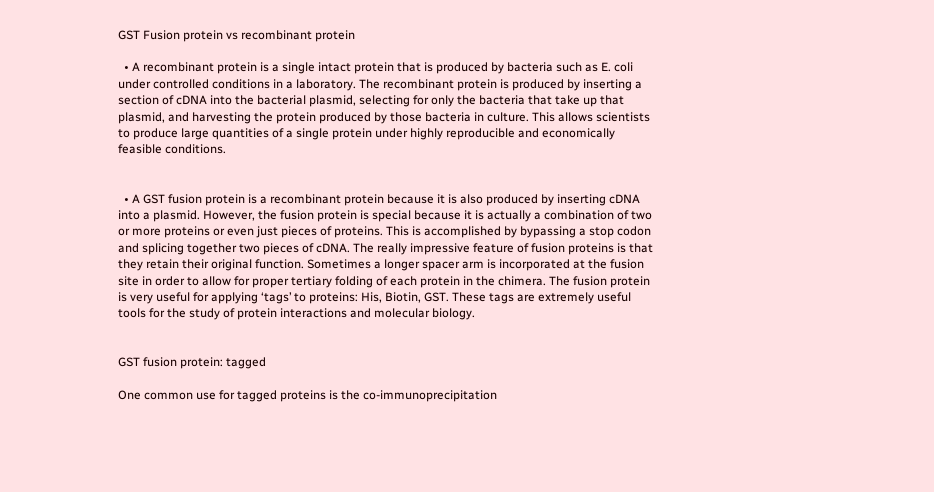GST Fusion protein vs recombinant protein

  • A recombinant protein is a single intact protein that is produced by bacteria such as E. coli under controlled conditions in a laboratory. The recombinant protein is produced by inserting a section of cDNA into the bacterial plasmid, selecting for only the bacteria that take up that plasmid, and harvesting the protein produced by those bacteria in culture. This allows scientists to produce large quantities of a single protein under highly reproducible and economically feasible conditions.


  • A GST fusion protein is a recombinant protein because it is also produced by inserting cDNA into a plasmid. However, the fusion protein is special because it is actually a combination of two or more proteins or even just pieces of proteins. This is accomplished by bypassing a stop codon and splicing together two pieces of cDNA. The really impressive feature of fusion proteins is that they retain their original function. Sometimes a longer spacer arm is incorporated at the fusion site in order to allow for proper tertiary folding of each protein in the chimera. The fusion protein is very useful for applying ‘tags’ to proteins: His, Biotin, GST. These tags are extremely useful tools for the study of protein interactions and molecular biology.


GST fusion protein: tagged

One common use for tagged proteins is the co-immunoprecipitation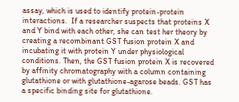assay, which is used to identify protein-protein interactions.  If a researcher suspects that proteins X and Y bind with each other, she can test her theory by creating a recombinant GST fusion protein X and incubating it with protein Y under physiological conditions. Then, the GST fusion protein X is recovered by affinity chromatography with a column containing glutathione or with glutathione-agarose beads. GST has a specific binding site for glutathione.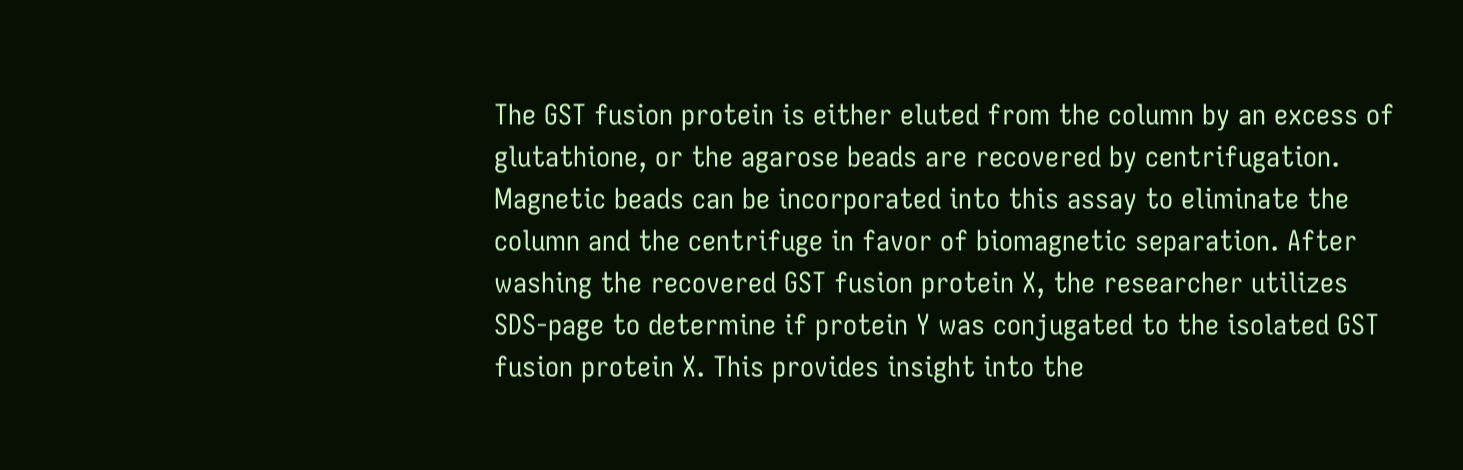The GST fusion protein is either eluted from the column by an excess of glutathione, or the agarose beads are recovered by centrifugation. Magnetic beads can be incorporated into this assay to eliminate the column and the centrifuge in favor of biomagnetic separation. After washing the recovered GST fusion protein X, the researcher utilizes SDS-page to determine if protein Y was conjugated to the isolated GST fusion protein X. This provides insight into the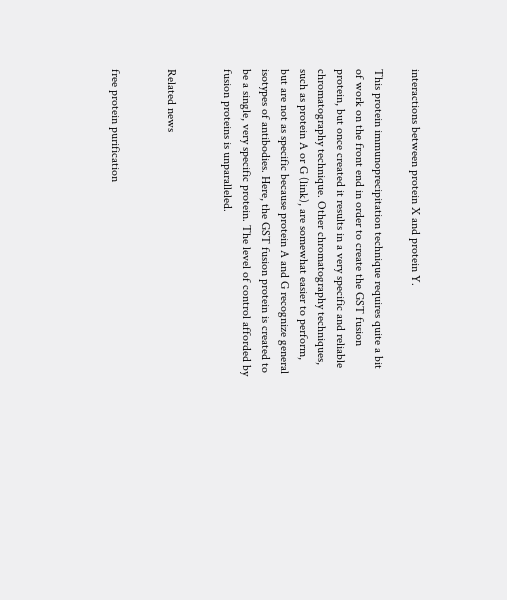interactions between protein X and protein Y.

This protein immunoprecipitation technique requires quite a bit of work on the front end in order to create the GST fusion protein, but once created it results in a very specific and reliable chromatography technique. Other chromatography techniques, such as protein A or G (link), are somewhat easier to perform, but are not as specific because protein A and G recognize general isotypes of antibodies. Here, the GST fusion protein is created to be a single, very specific protein. The level of control afforded by fusion proteins is unparalleled.


Related news


free protein purification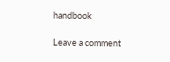handbook

Leave a comment